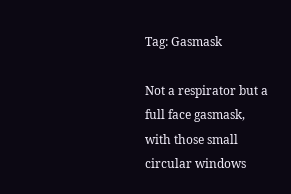Tag: Gasmask

Not a respirator but a full face gasmask, with those small circular windows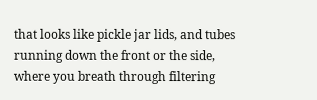that looks like pickle jar lids, and tubes running down the front or the side, where you breath through filtering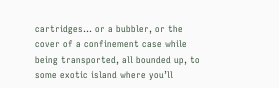cartridges… or a bubbler, or the cover of a confinement case while being transported, all bounded up, to some exotic island where you’ll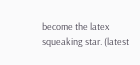become the latex squeaking star. (latest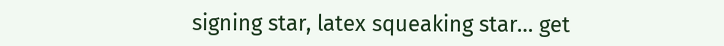signing star, latex squeaking star… get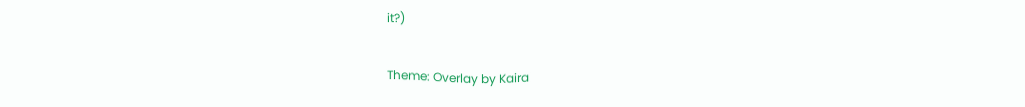it?)

Theme: Overlay by Kaira